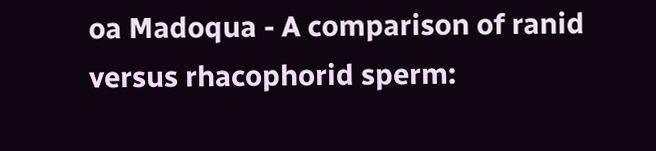oa Madoqua - A comparison of ranid versus rhacophorid sperm: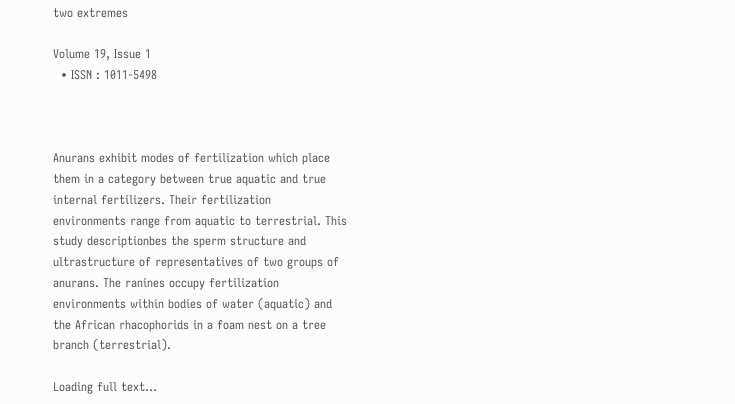two extremes

Volume 19, Issue 1
  • ISSN : 1011-5498



Anurans exhibit modes of fertilization which place them in a category between true aquatic and true internal fertilizers. Their fertilization environments range from aquatic to terrestrial. This study descriptionbes the sperm structure and ultrastructure of representatives of two groups of anurans. The ranines occupy fertilization environments within bodies of water (aquatic) and the African rhacophorids in a foam nest on a tree branch (terrestrial).

Loading full text...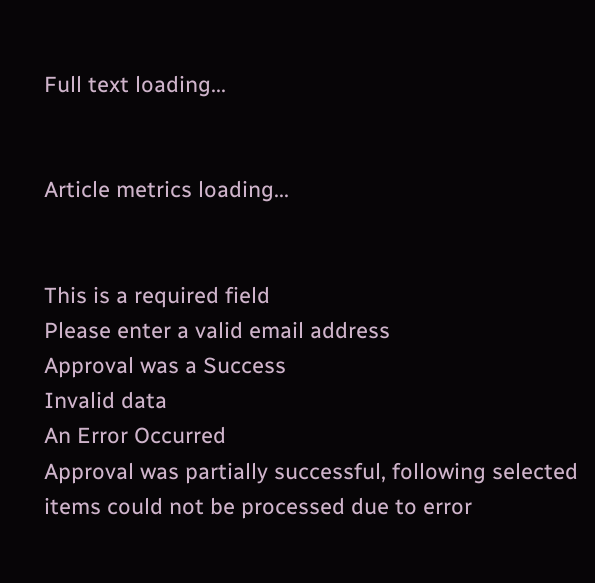Full text loading...


Article metrics loading...


This is a required field
Please enter a valid email address
Approval was a Success
Invalid data
An Error Occurred
Approval was partially successful, following selected items could not be processed due to error